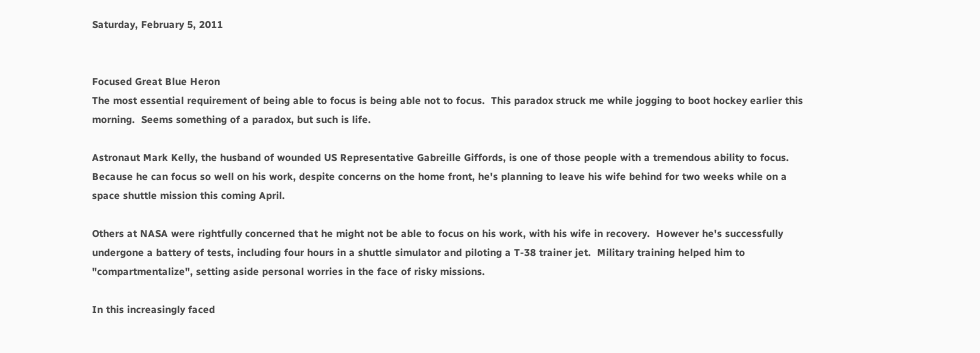Saturday, February 5, 2011


Focused Great Blue Heron
The most essential requirement of being able to focus is being able not to focus.  This paradox struck me while jogging to boot hockey earlier this morning.  Seems something of a paradox, but such is life.

Astronaut Mark Kelly, the husband of wounded US Representative Gabreille Giffords, is one of those people with a tremendous ability to focus.  Because he can focus so well on his work, despite concerns on the home front, he's planning to leave his wife behind for two weeks while on a space shuttle mission this coming April.

Others at NASA were rightfully concerned that he might not be able to focus on his work, with his wife in recovery.  However he's successfully undergone a battery of tests, including four hours in a shuttle simulator and piloting a T-38 trainer jet.  Military training helped him to "compartmentalize", setting aside personal worries in the face of risky missions.

In this increasingly faced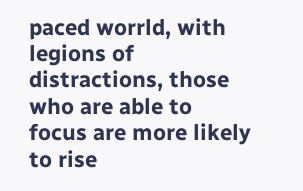paced worrld, with legions of distractions, those who are able to focus are more likely to rise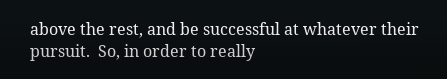above the rest, and be successful at whatever their pursuit.  So, in order to really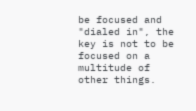be focused and "dialed in", the key is not to be focused on a multitude of other things.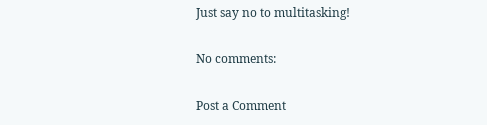Just say no to multitasking!

No comments:

Post a Comment